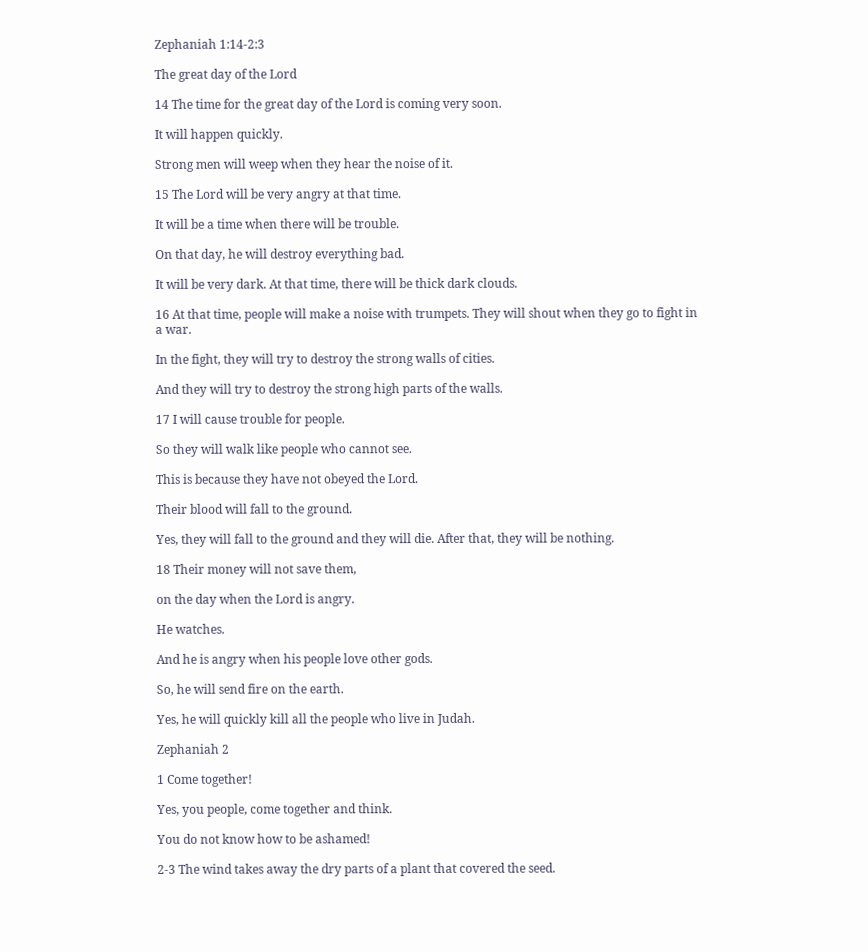Zephaniah 1:14-2:3

The great day of the Lord

14 The time for the great day of the Lord is coming very soon.

It will happen quickly.

Strong men will weep when they hear the noise of it.

15 The Lord will be very angry at that time.

It will be a time when there will be trouble.

On that day, he will destroy everything bad.

It will be very dark. At that time, there will be thick dark clouds.

16 At that time, people will make a noise with trumpets. They will shout when they go to fight in a war.

In the fight, they will try to destroy the strong walls of cities.

And they will try to destroy the strong high parts of the walls.

17 I will cause trouble for people.

So they will walk like people who cannot see.

This is because they have not obeyed the Lord.

Their blood will fall to the ground.

Yes, they will fall to the ground and they will die. After that, they will be nothing.

18 Their money will not save them,

on the day when the Lord is angry.

He watches.

And he is angry when his people love other gods.

So, he will send fire on the earth.

Yes, he will quickly kill all the people who live in Judah.

Zephaniah 2

1 Come together!

Yes, you people, come together and think.

You do not know how to be ashamed!

2-3 The wind takes away the dry parts of a plant that covered the seed.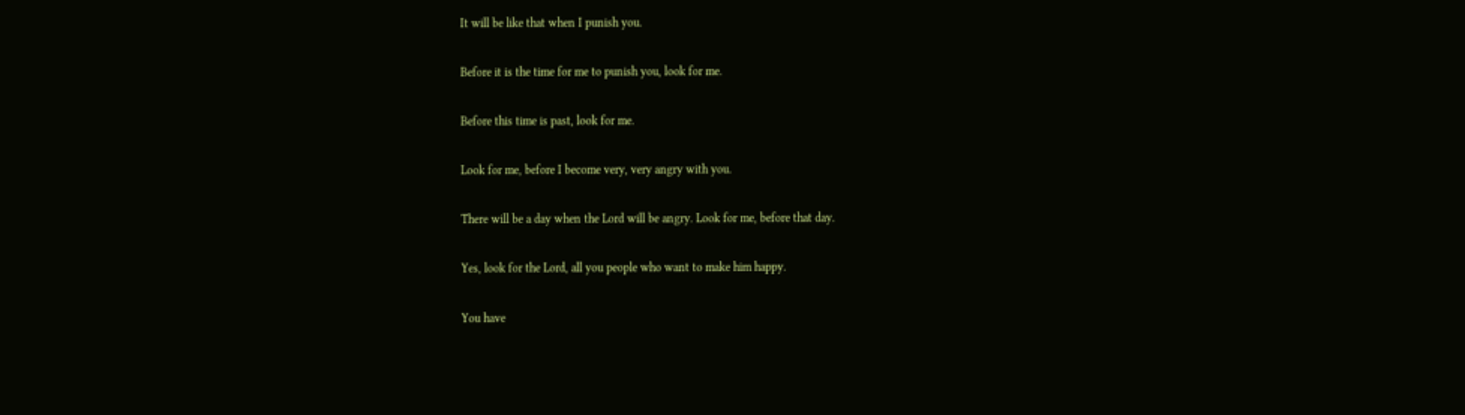It will be like that when I punish you.

Before it is the time for me to punish you, look for me.

Before this time is past, look for me.

Look for me, before I become very, very angry with you.

There will be a day when the Lord will be angry. Look for me, before that day.

Yes, look for the Lord, all you people who want to make him happy.

You have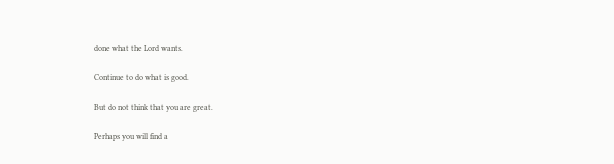done what the Lord wants.

Continue to do what is good.

But do not think that you are great.

Perhaps you will find a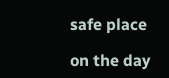safe place

on the day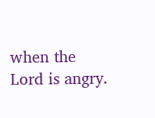when the Lord is angry.